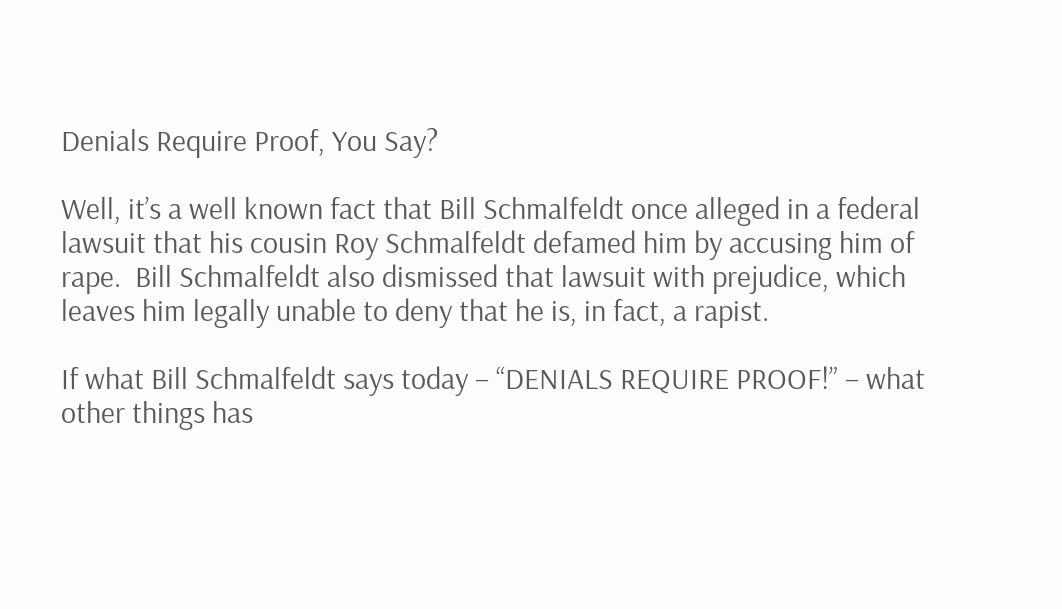Denials Require Proof, You Say?

Well, it’s a well known fact that Bill Schmalfeldt once alleged in a federal lawsuit that his cousin Roy Schmalfeldt defamed him by accusing him of rape.  Bill Schmalfeldt also dismissed that lawsuit with prejudice, which leaves him legally unable to deny that he is, in fact, a rapist.

If what Bill Schmalfeldt says today – “DENIALS REQUIRE PROOF!” – what other things has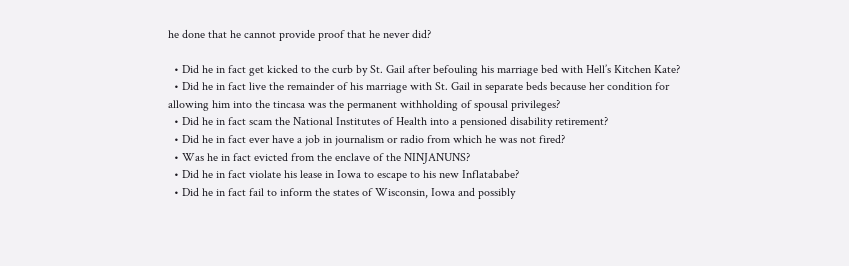he done that he cannot provide proof that he never did?

  • Did he in fact get kicked to the curb by St. Gail after befouling his marriage bed with Hell’s Kitchen Kate?
  • Did he in fact live the remainder of his marriage with St. Gail in separate beds because her condition for allowing him into the tincasa was the permanent withholding of spousal privileges?
  • Did he in fact scam the National Institutes of Health into a pensioned disability retirement?
  • Did he in fact ever have a job in journalism or radio from which he was not fired?
  • Was he in fact evicted from the enclave of the NINJANUNS?
  • Did he in fact violate his lease in Iowa to escape to his new Inflatababe?
  • Did he in fact fail to inform the states of Wisconsin, Iowa and possibly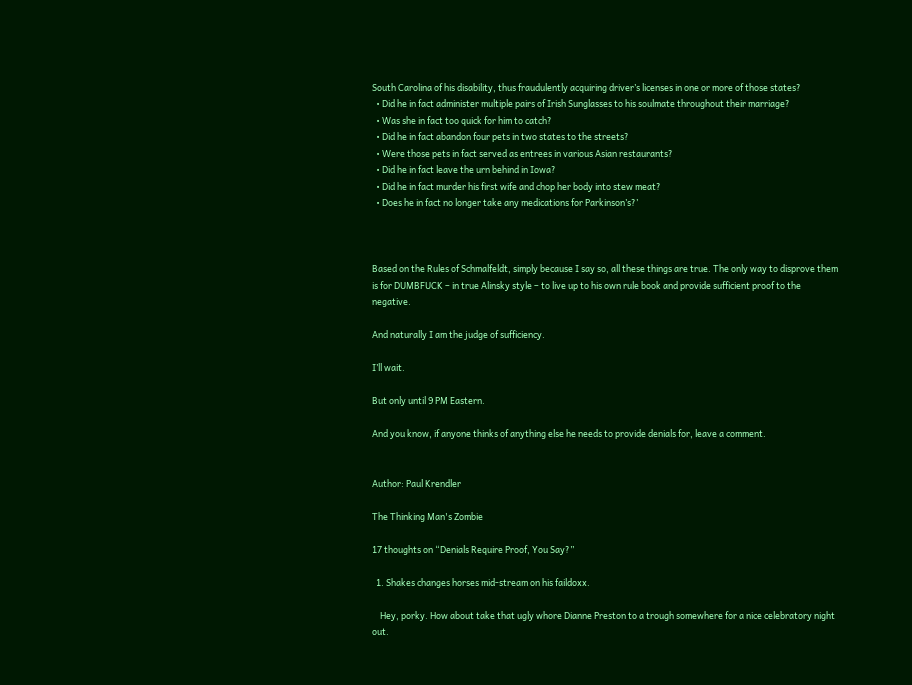South Carolina of his disability, thus fraudulently acquiring driver’s licenses in one or more of those states?
  • Did he in fact administer multiple pairs of Irish Sunglasses to his soulmate throughout their marriage?
  • Was she in fact too quick for him to catch?
  • Did he in fact abandon four pets in two states to the streets?
  • Were those pets in fact served as entrees in various Asian restaurants?
  • Did he in fact leave the urn behind in Iowa?
  • Did he in fact murder his first wife and chop her body into stew meat?
  • Does he in fact no longer take any medications for Parkinson’s?’



Based on the Rules of Schmalfeldt, simply because I say so, all these things are true. The only way to disprove them is for DUMBFUCK – in true Alinsky style – to live up to his own rule book and provide sufficient proof to the negative.

And naturally I am the judge of sufficiency.

I’ll wait.

But only until 9 PM Eastern.

And you know, if anyone thinks of anything else he needs to provide denials for, leave a comment.


Author: Paul Krendler

The Thinking Man's Zombie

17 thoughts on “Denials Require Proof, You Say?”

  1. Shakes changes horses mid-stream on his faildoxx.

    Hey, porky. How about take that ugly whore Dianne Preston to a trough somewhere for a nice celebratory night out.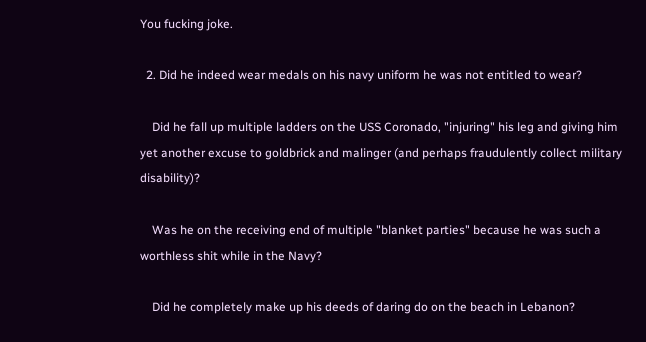You fucking joke.

  2. Did he indeed wear medals on his navy uniform he was not entitled to wear?

    Did he fall up multiple ladders on the USS Coronado, "injuring" his leg and giving him yet another excuse to goldbrick and malinger (and perhaps fraudulently collect military disability)?

    Was he on the receiving end of multiple "blanket parties" because he was such a worthless shit while in the Navy?

    Did he completely make up his deeds of daring do on the beach in Lebanon?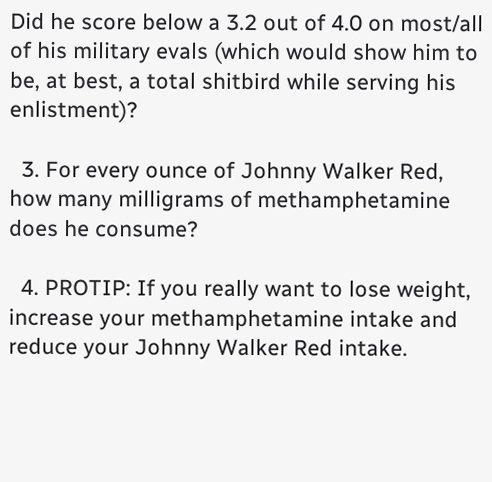Did he score below a 3.2 out of 4.0 on most/all of his military evals (which would show him to be, at best, a total shitbird while serving his enlistment)?

  3. For every ounce of Johnny Walker Red, how many milligrams of methamphetamine does he consume?

  4. PROTIP: If you really want to lose weight, increase your methamphetamine intake and reduce your Johnny Walker Red intake.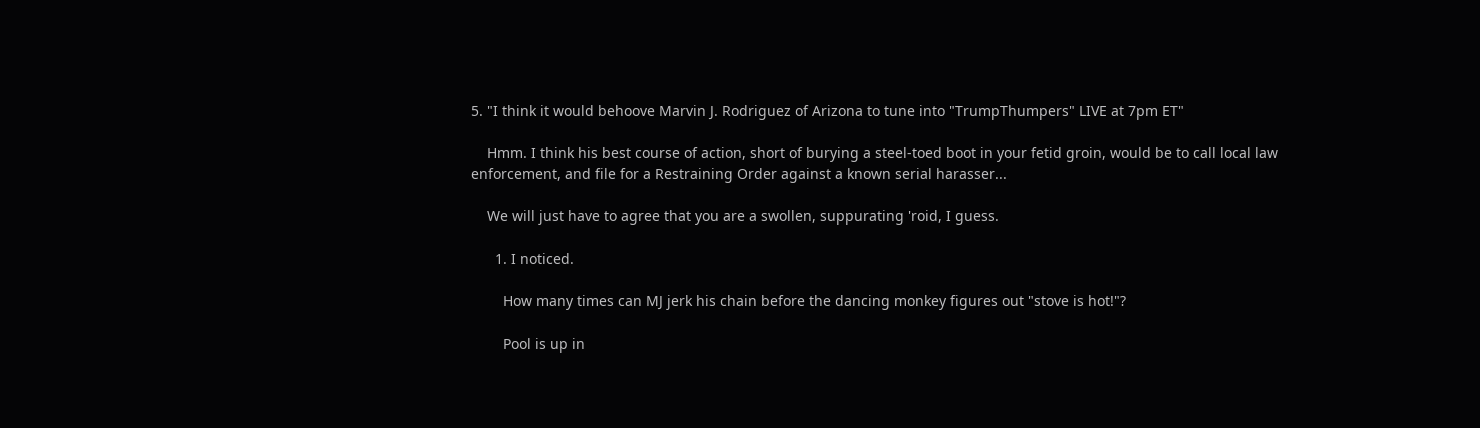5. "I think it would behoove Marvin J. Rodriguez of Arizona to tune into "TrumpThumpers" LIVE at 7pm ET"

    Hmm. I think his best course of action, short of burying a steel-toed boot in your fetid groin, would be to call local law enforcement, and file for a Restraining Order against a known serial harasser...

    We will just have to agree that you are a swollen, suppurating 'roid, I guess.

      1. I noticed.

        How many times can MJ jerk his chain before the dancing monkey figures out "stove is hot!"?

        Pool is up in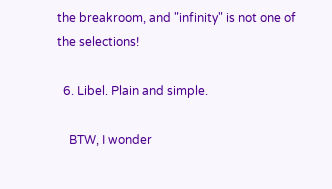the breakroom, and "infinity" is not one of the selections!

  6. Libel. Plain and simple.

    BTW, I wonder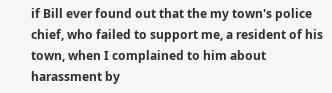if Bill ever found out that the my town's police chief, who failed to support me, a resident of his town, when I complained to him about harassment by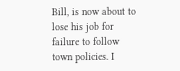Bill, is now about to lose his job for failure to follow town policies. I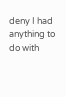deny I had anything to do with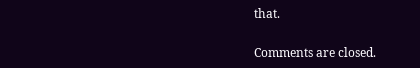that.


Comments are closed.